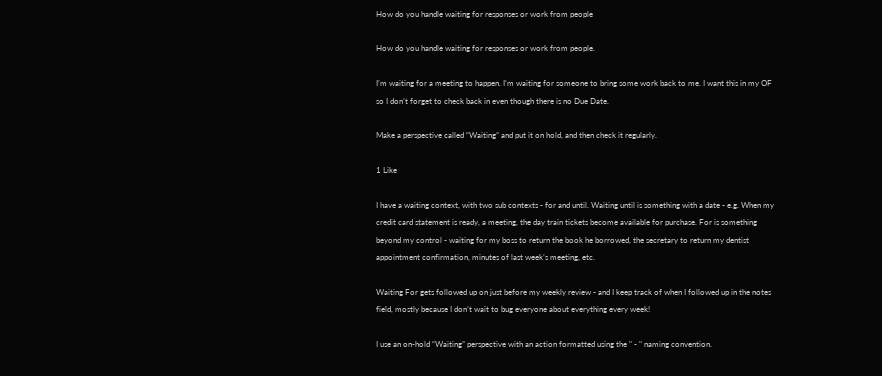How do you handle waiting for responses or work from people

How do you handle waiting for responses or work from people.

I’m waiting for a meeting to happen. I’m waiting for someone to bring some work back to me. I want this in my OF so I don’t forget to check back in even though there is no Due Date.

Make a perspective called “Waiting” and put it on hold, and then check it regularly.

1 Like

I have a waiting context, with two sub contexts - for and until. Waiting until is something with a date - e.g. When my credit card statement is ready, a meeting, the day train tickets become available for purchase. For is something beyond my control - waiting for my boss to return the book he borrowed, the secretary to return my dentist appointment confirmation, minutes of last week’s meeting, etc.

Waiting For gets followed up on just before my weekly review - and I keep track of when I followed up in the notes field, mostly because I don’t wait to bug everyone about everything every week!

I use an on-hold “Waiting” perspective with an action formatted using the " - " naming convention.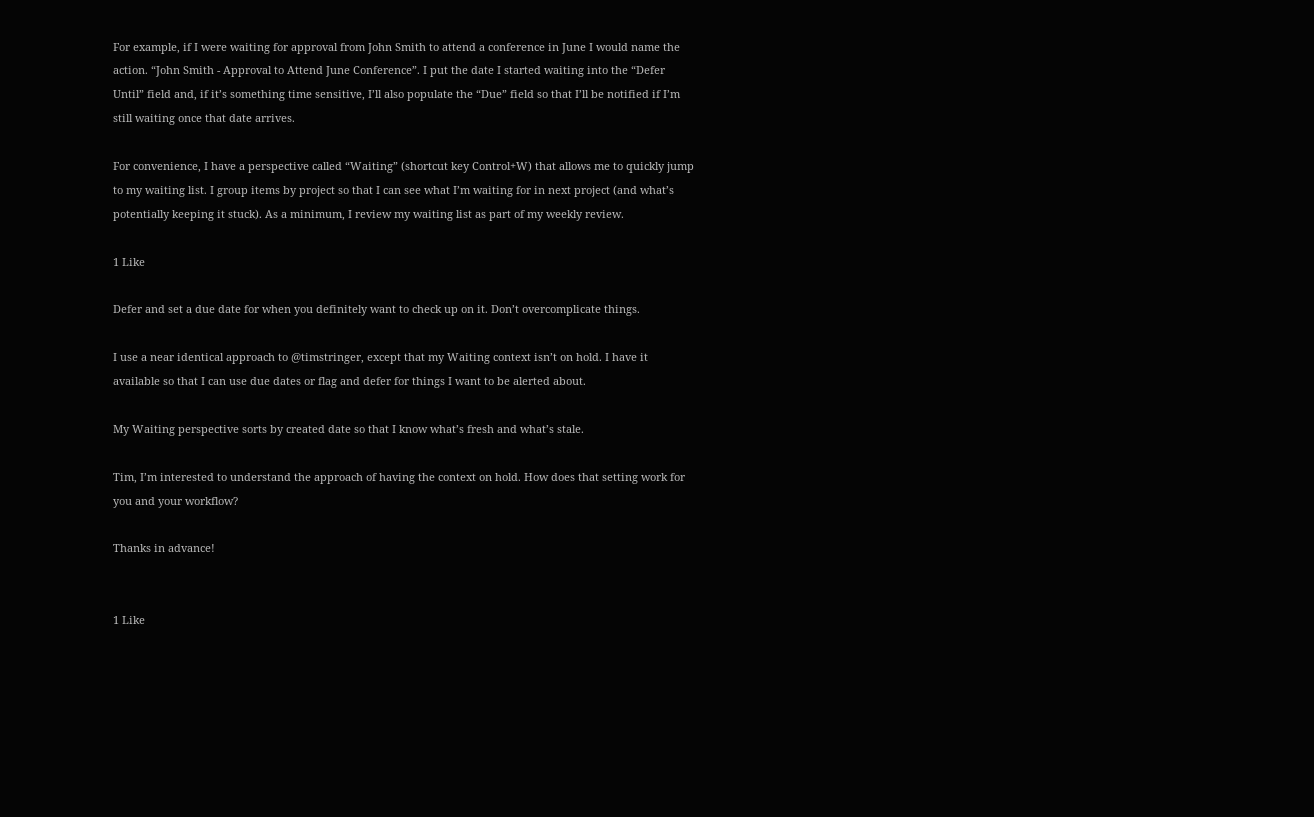For example, if I were waiting for approval from John Smith to attend a conference in June I would name the action. “John Smith - Approval to Attend June Conference”. I put the date I started waiting into the “Defer Until” field and, if it’s something time sensitive, I’ll also populate the “Due” field so that I’ll be notified if I’m still waiting once that date arrives.

For convenience, I have a perspective called “Waiting” (shortcut key Control+W) that allows me to quickly jump to my waiting list. I group items by project so that I can see what I’m waiting for in next project (and what’s potentially keeping it stuck). As a minimum, I review my waiting list as part of my weekly review.

1 Like

Defer and set a due date for when you definitely want to check up on it. Don’t overcomplicate things.

I use a near identical approach to @timstringer, except that my Waiting context isn’t on hold. I have it available so that I can use due dates or flag and defer for things I want to be alerted about.

My Waiting perspective sorts by created date so that I know what’s fresh and what’s stale.

Tim, I’m interested to understand the approach of having the context on hold. How does that setting work for you and your workflow?

Thanks in advance!


1 Like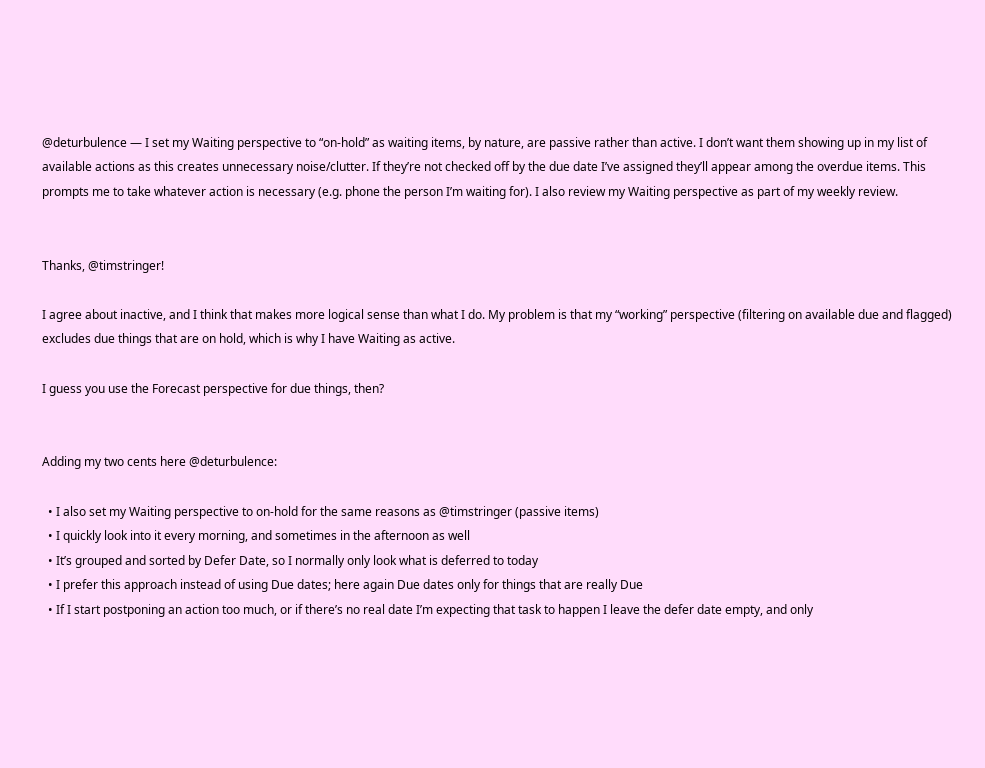@deturbulence — I set my Waiting perspective to “on-hold” as waiting items, by nature, are passive rather than active. I don’t want them showing up in my list of available actions as this creates unnecessary noise/clutter. If they’re not checked off by the due date I’ve assigned they’ll appear among the overdue items. This prompts me to take whatever action is necessary (e.g. phone the person I’m waiting for). I also review my Waiting perspective as part of my weekly review.


Thanks, @timstringer!

I agree about inactive, and I think that makes more logical sense than what I do. My problem is that my “working” perspective (filtering on available due and flagged) excludes due things that are on hold, which is why I have Waiting as active.

I guess you use the Forecast perspective for due things, then?


Adding my two cents here @deturbulence:

  • I also set my Waiting perspective to on-hold for the same reasons as @timstringer (passive items)
  • I quickly look into it every morning, and sometimes in the afternoon as well
  • It’s grouped and sorted by Defer Date, so I normally only look what is deferred to today
  • I prefer this approach instead of using Due dates; here again Due dates only for things that are really Due
  • If I start postponing an action too much, or if there’s no real date I’m expecting that task to happen I leave the defer date empty, and only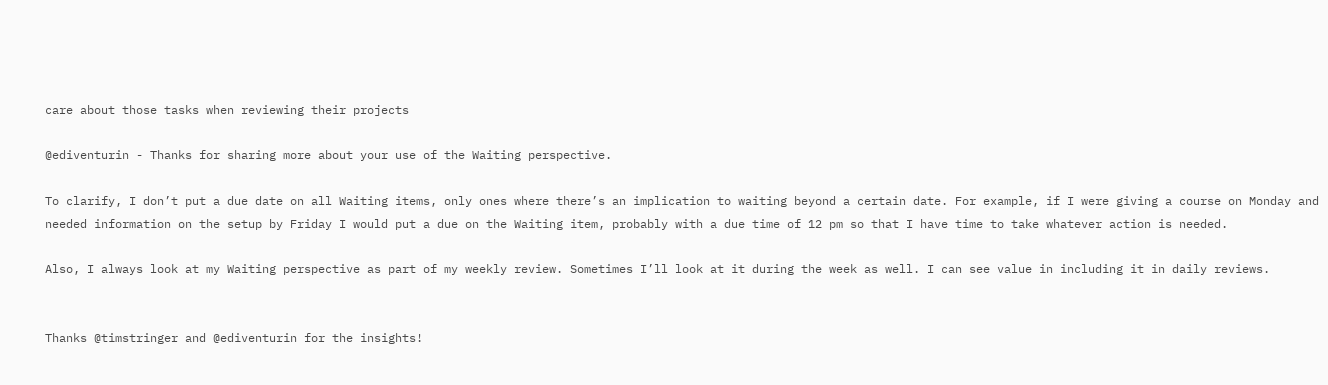care about those tasks when reviewing their projects

@ediventurin - Thanks for sharing more about your use of the Waiting perspective.

To clarify, I don’t put a due date on all Waiting items, only ones where there’s an implication to waiting beyond a certain date. For example, if I were giving a course on Monday and needed information on the setup by Friday I would put a due on the Waiting item, probably with a due time of 12 pm so that I have time to take whatever action is needed.

Also, I always look at my Waiting perspective as part of my weekly review. Sometimes I’ll look at it during the week as well. I can see value in including it in daily reviews.


Thanks @timstringer and @ediventurin for the insights!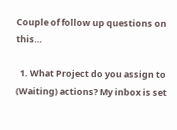Couple of follow up questions on this…

  1. What Project do you assign to (Waiting) actions? My inbox is set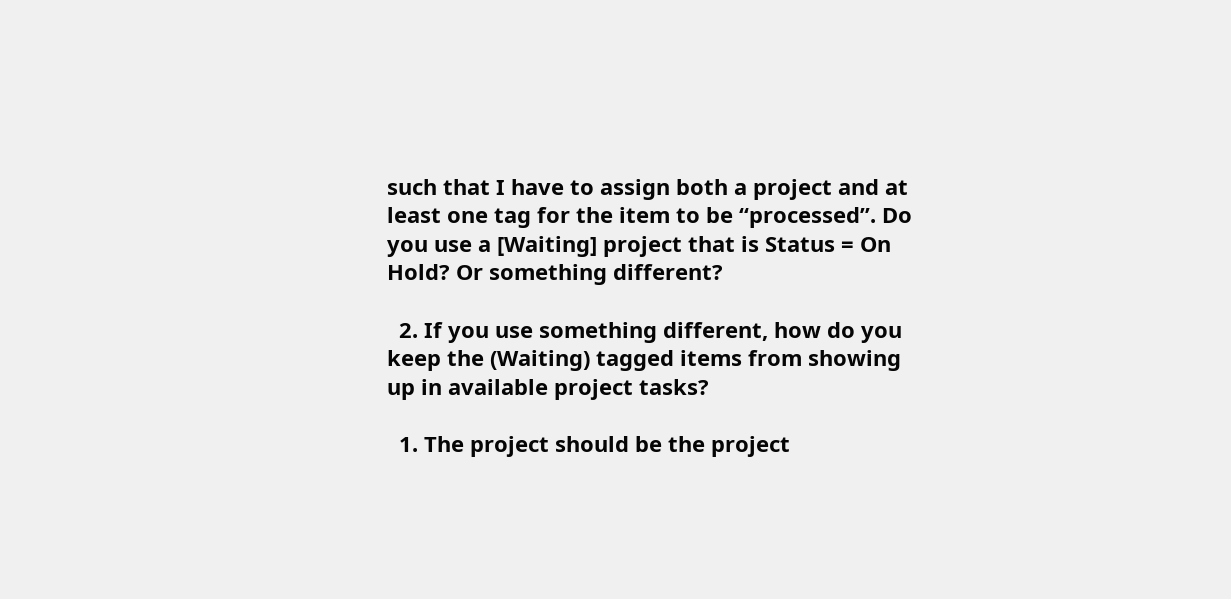such that I have to assign both a project and at least one tag for the item to be “processed”. Do you use a [Waiting] project that is Status = On Hold? Or something different?

  2. If you use something different, how do you keep the (Waiting) tagged items from showing up in available project tasks?

  1. The project should be the project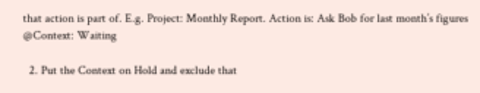that action is part of. E.g. Project: Monthly Report. Action is: Ask Bob for last month’s figures @Context: Waiting

  2. Put the Context on Hold and exclude that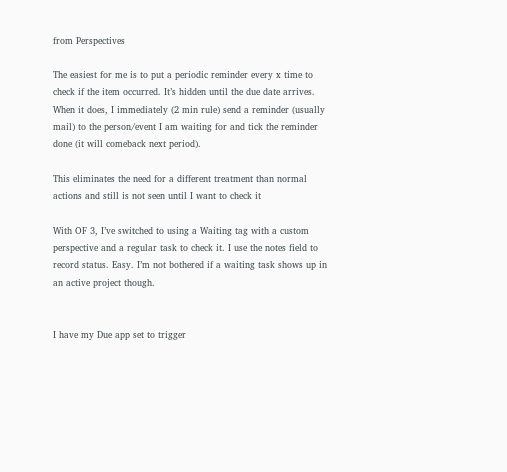from Perspectives

The easiest for me is to put a periodic reminder every x time to check if the item occurred. It’s hidden until the due date arrives. When it does, I immediately (2 min rule) send a reminder (usually mail) to the person/event I am waiting for and tick the reminder done (it will comeback next period).

This eliminates the need for a different treatment than normal actions and still is not seen until I want to check it

With OF 3, I’ve switched to using a Waiting tag with a custom perspective and a regular task to check it. I use the notes field to record status. Easy. I’m not bothered if a waiting task shows up in an active project though.


I have my Due app set to trigger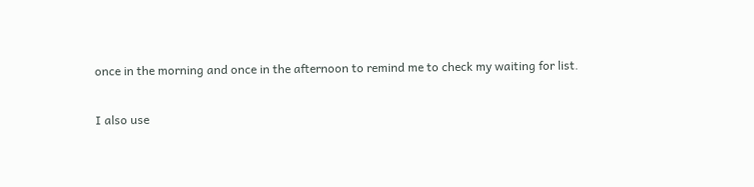once in the morning and once in the afternoon to remind me to check my waiting for list.

I also use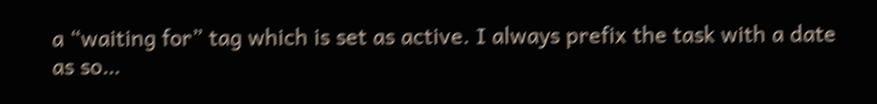a “waiting for” tag which is set as active. I always prefix the task with a date as so…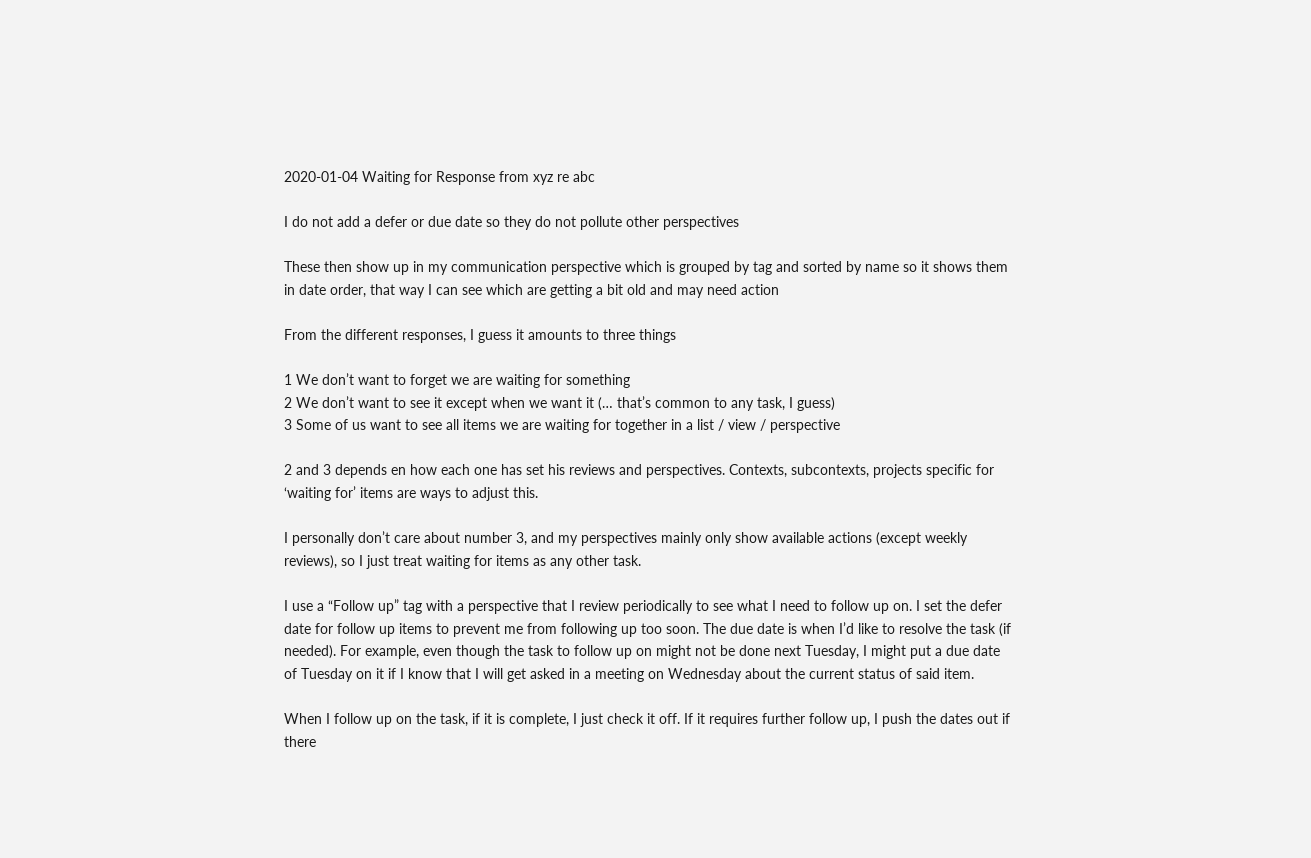2020-01-04 Waiting for Response from xyz re abc

I do not add a defer or due date so they do not pollute other perspectives

These then show up in my communication perspective which is grouped by tag and sorted by name so it shows them in date order, that way I can see which are getting a bit old and may need action

From the different responses, I guess it amounts to three things

1 We don’t want to forget we are waiting for something
2 We don’t want to see it except when we want it (… that’s common to any task, I guess)
3 Some of us want to see all items we are waiting for together in a list / view / perspective

2 and 3 depends en how each one has set his reviews and perspectives. Contexts, subcontexts, projects specific for ‘waiting for’ items are ways to adjust this.

I personally don’t care about number 3, and my perspectives mainly only show available actions (except weekly reviews), so I just treat waiting for items as any other task.

I use a “Follow up” tag with a perspective that I review periodically to see what I need to follow up on. I set the defer date for follow up items to prevent me from following up too soon. The due date is when I’d like to resolve the task (if needed). For example, even though the task to follow up on might not be done next Tuesday, I might put a due date of Tuesday on it if I know that I will get asked in a meeting on Wednesday about the current status of said item.

When I follow up on the task, if it is complete, I just check it off. If it requires further follow up, I push the dates out if there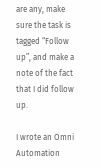are any, make sure the task is tagged “Follow up”, and make a note of the fact that I did follow up.

I wrote an Omni Automation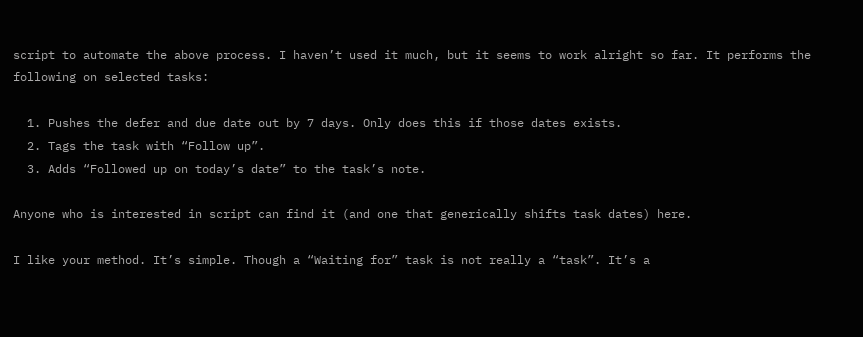script to automate the above process. I haven’t used it much, but it seems to work alright so far. It performs the following on selected tasks:

  1. Pushes the defer and due date out by 7 days. Only does this if those dates exists.
  2. Tags the task with “Follow up”.
  3. Adds “Followed up on today’s date” to the task’s note.

Anyone who is interested in script can find it (and one that generically shifts task dates) here.

I like your method. It’s simple. Though a “Waiting for” task is not really a “task”. It’s a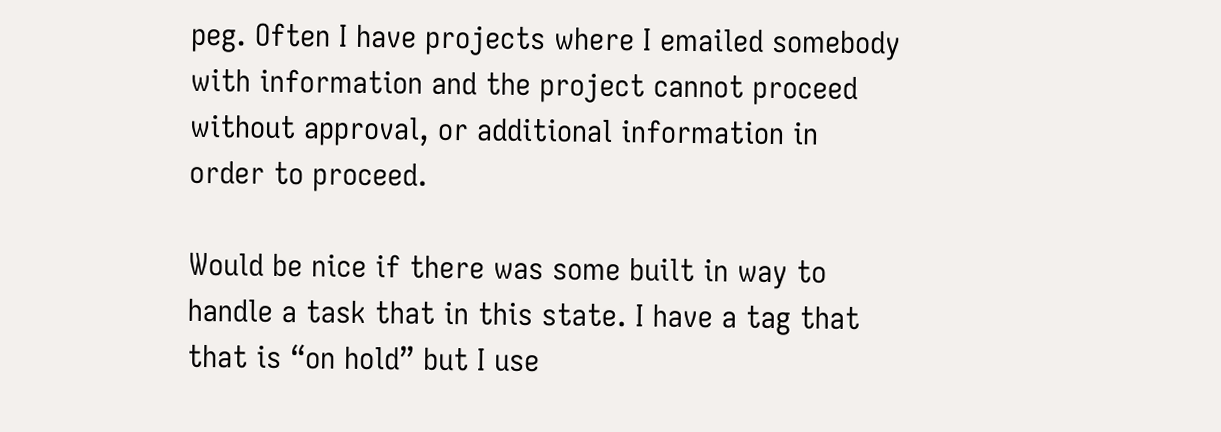peg. Often I have projects where I emailed somebody with information and the project cannot proceed without approval, or additional information in order to proceed.

Would be nice if there was some built in way to handle a task that in this state. I have a tag that that is “on hold” but I use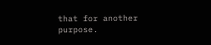that for another purpose.